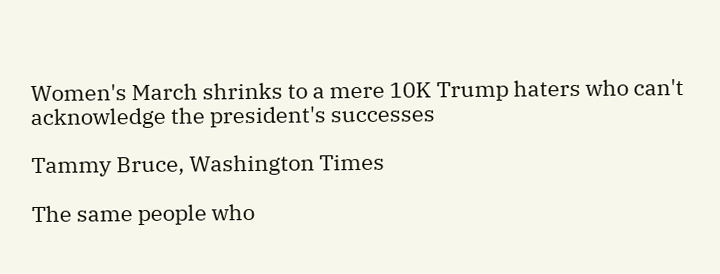Women's March shrinks to a mere 10K Trump haters who can't acknowledge the president's successes

Tammy Bruce, Washington Times

The same people who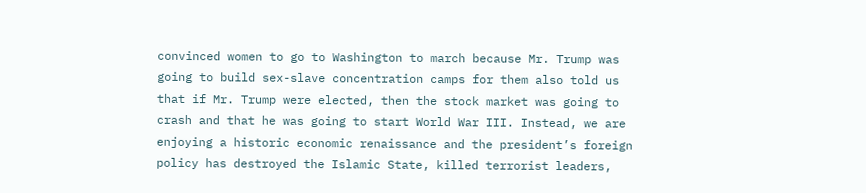convinced women to go to Washington to march because Mr. Trump was going to build sex-slave concentration camps for them also told us that if Mr. Trump were elected, then the stock market was going to crash and that he was going to start World War III. Instead, we are enjoying a historic economic renaissance and the president’s foreign policy has destroyed the Islamic State, killed terrorist leaders,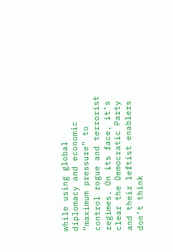while using global diplomacy and economic “maximum pressure” to control rogue and terrorist regimes. On its face, it’s clear the Democratic Party and their leftist enablers don’t think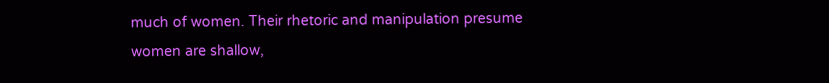much of women. Their rhetoric and manipulation presume women are shallow,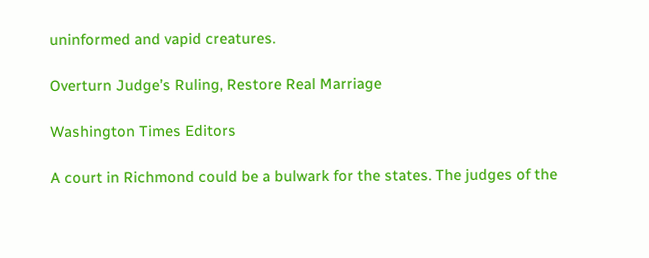uninformed and vapid creatures.

Overturn Judge’s Ruling, Restore Real Marriage

Washington Times Editors

A court in Richmond could be a bulwark for the states. The judges of the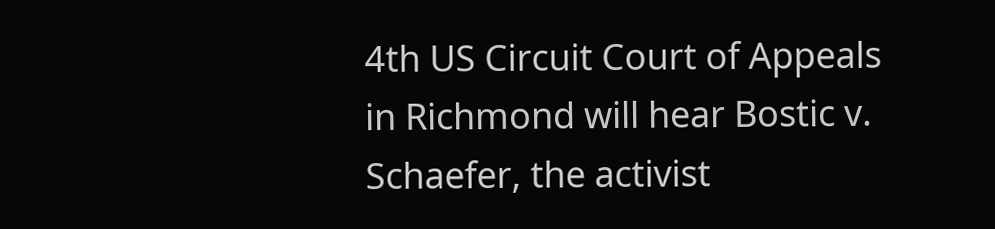4th US Circuit Court of Appeals in Richmond will hear Bostic v. Schaefer, the activist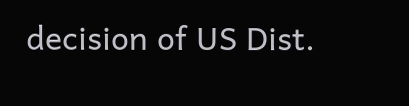decision of US Dist.